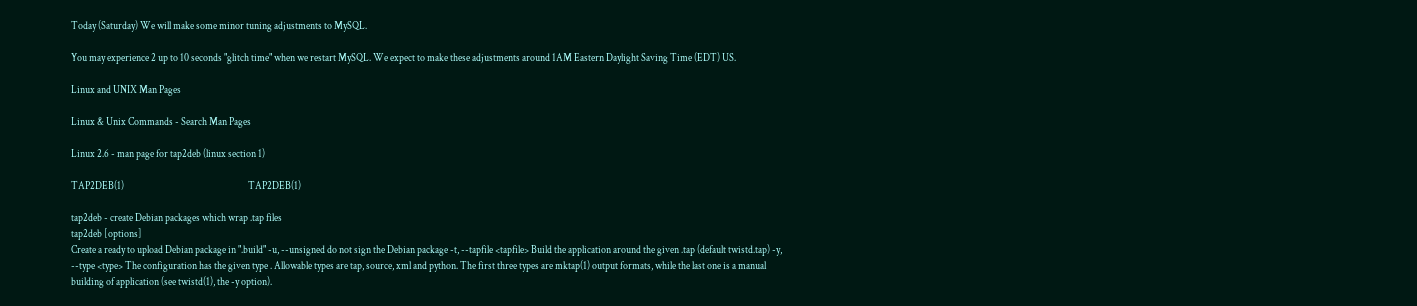Today (Saturday) We will make some minor tuning adjustments to MySQL.

You may experience 2 up to 10 seconds "glitch time" when we restart MySQL. We expect to make these adjustments around 1AM Eastern Daylight Saving Time (EDT) US.

Linux and UNIX Man Pages

Linux & Unix Commands - Search Man Pages

Linux 2.6 - man page for tap2deb (linux section 1)

TAP2DEB(1)                                                              TAP2DEB(1)

tap2deb - create Debian packages which wrap .tap files
tap2deb [options]
Create a ready to upload Debian package in ".build" -u, --unsigned do not sign the Debian package -t, --tapfile <tapfile> Build the application around the given .tap (default twistd.tap) -y, --type <type> The configuration has the given type . Allowable types are tap, source, xml and python. The first three types are mktap(1) output formats, while the last one is a manual building of application (see twistd(1), the -y option).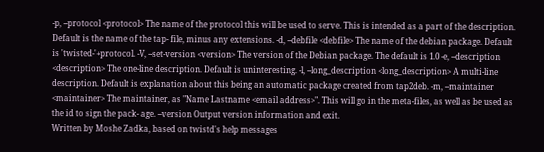-p, --protocol <protocol> The name of the protocol this will be used to serve. This is intended as a part of the description. Default is the name of the tap- file, minus any extensions. -d, --debfile <debfile> The name of the debian package. Default is 'twisted-'+protocol. -V, --set-version <version> The version of the Debian package. The default is 1.0 -e, --description <description> The one-line description. Default is uninteresting. -l, --long_description <long_description> A multi-line description. Default is explanation about this being an automatic package created from tap2deb. -m, --maintainer <maintainer> The maintainer, as "Name Lastname <email address>". This will go in the meta-files, as well as be used as the id to sign the pack- age. --version Output version information and exit.
Written by Moshe Zadka, based on twistd's help messages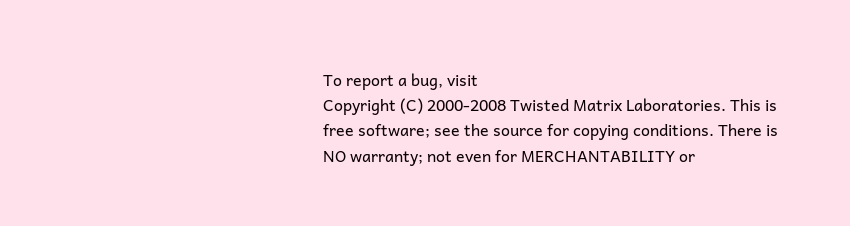To report a bug, visit
Copyright (C) 2000-2008 Twisted Matrix Laboratories. This is free software; see the source for copying conditions. There is NO warranty; not even for MERCHANTABILITY or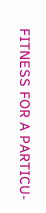FITNESS FOR A PARTICU-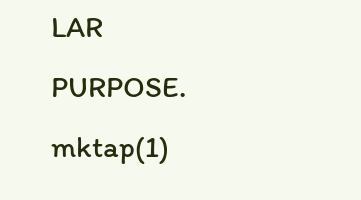LAR PURPOSE.
mktap(1)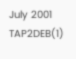July 2001 TAP2DEB(1)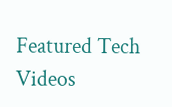Featured Tech Videos